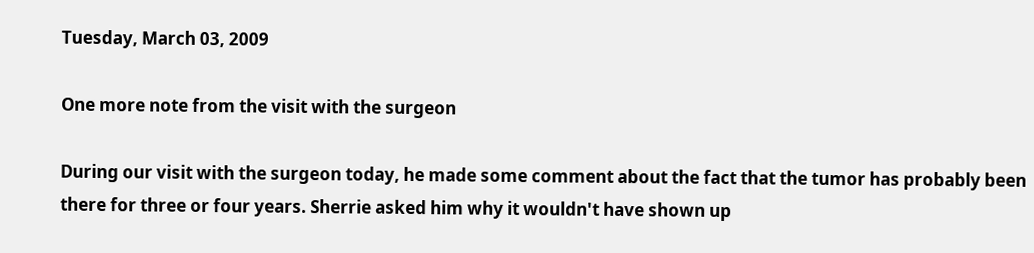Tuesday, March 03, 2009

One more note from the visit with the surgeon

During our visit with the surgeon today, he made some comment about the fact that the tumor has probably been there for three or four years. Sherrie asked him why it wouldn't have shown up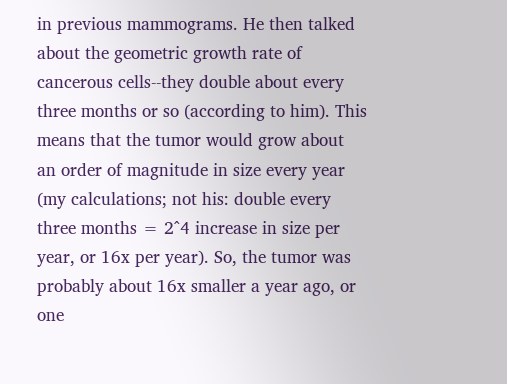in previous mammograms. He then talked about the geometric growth rate of cancerous cells--they double about every three months or so (according to him). This means that the tumor would grow about an order of magnitude in size every year (my calculations; not his: double every three months = 2^4 increase in size per year, or 16x per year). So, the tumor was probably about 16x smaller a year ago, or one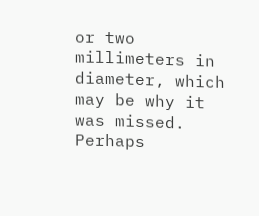or two millimeters in diameter, which may be why it was missed. Perhaps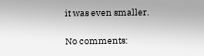it was even smaller.

No comments: